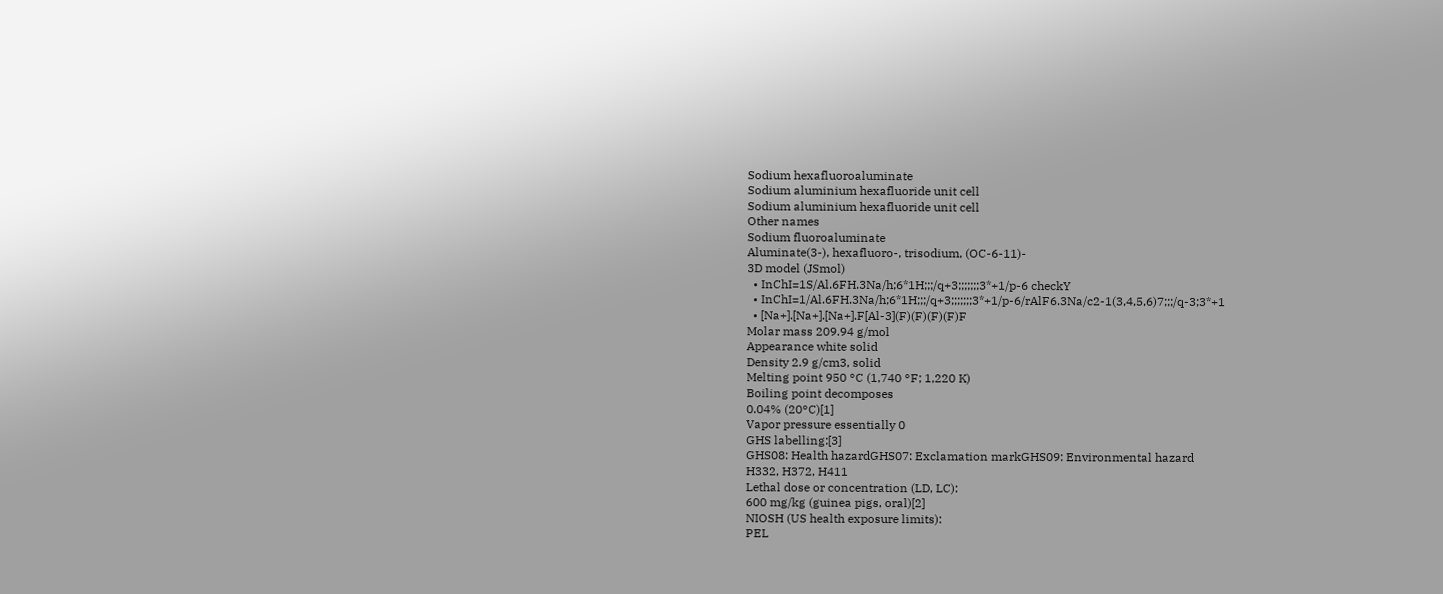Sodium hexafluoroaluminate
Sodium aluminium hexafluoride unit cell
Sodium aluminium hexafluoride unit cell
Other names
Sodium fluoroaluminate
Aluminate(3-), hexafluoro-, trisodium, (OC-6-11)-
3D model (JSmol)
  • InChI=1S/Al.6FH.3Na/h;6*1H;;;/q+3;;;;;;;3*+1/p-6 checkY
  • InChI=1/Al.6FH.3Na/h;6*1H;;;/q+3;;;;;;;3*+1/p-6/rAlF6.3Na/c2-1(3,4,5,6)7;;;/q-3;3*+1
  • [Na+].[Na+].[Na+].F[Al-3](F)(F)(F)(F)F
Molar mass 209.94 g/mol
Appearance white solid
Density 2.9 g/cm3, solid
Melting point 950 °C (1,740 °F; 1,220 K)
Boiling point decomposes
0.04% (20°C)[1]
Vapor pressure essentially 0
GHS labelling:[3]
GHS08: Health hazardGHS07: Exclamation markGHS09: Environmental hazard
H332, H372, H411
Lethal dose or concentration (LD, LC):
600 mg/kg (guinea pigs, oral)[2]
NIOSH (US health exposure limits):
PEL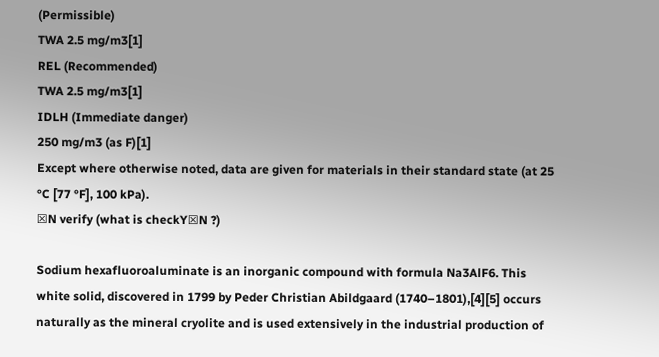(Permissible)
TWA 2.5 mg/m3[1]
REL (Recommended)
TWA 2.5 mg/m3[1]
IDLH (Immediate danger)
250 mg/m3 (as F)[1]
Except where otherwise noted, data are given for materials in their standard state (at 25 °C [77 °F], 100 kPa).
☒N verify (what is checkY☒N ?)

Sodium hexafluoroaluminate is an inorganic compound with formula Na3AlF6. This white solid, discovered in 1799 by Peder Christian Abildgaard (1740–1801),[4][5] occurs naturally as the mineral cryolite and is used extensively in the industrial production of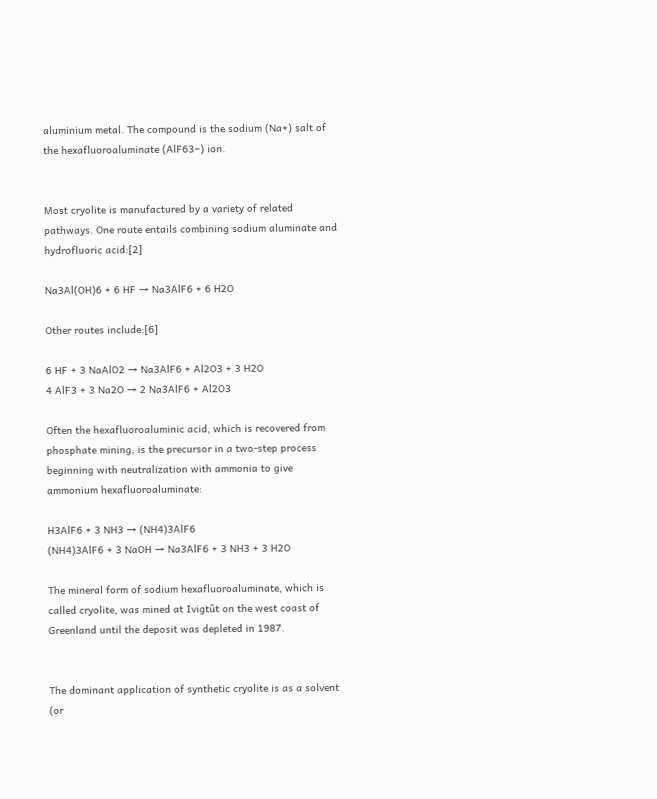aluminium metal. The compound is the sodium (Na+) salt of the hexafluoroaluminate (AlF63−) ion.


Most cryolite is manufactured by a variety of related pathways. One route entails combining sodium aluminate and hydrofluoric acid:[2]

Na3Al(OH)6 + 6 HF → Na3AlF6 + 6 H2O

Other routes include:[6]

6 HF + 3 NaAlO2 → Na3AlF6 + Al2O3 + 3 H2O
4 AlF3 + 3 Na2O → 2 Na3AlF6 + Al2O3

Often the hexafluoroaluminic acid, which is recovered from phosphate mining, is the precursor in a two-step process beginning with neutralization with ammonia to give ammonium hexafluoroaluminate:

H3AlF6 + 3 NH3 → (NH4)3AlF6
(NH4)3AlF6 + 3 NaOH → Na3AlF6 + 3 NH3 + 3 H2O

The mineral form of sodium hexafluoroaluminate, which is called cryolite, was mined at Ivigtût on the west coast of Greenland until the deposit was depleted in 1987.


The dominant application of synthetic cryolite is as a solvent (or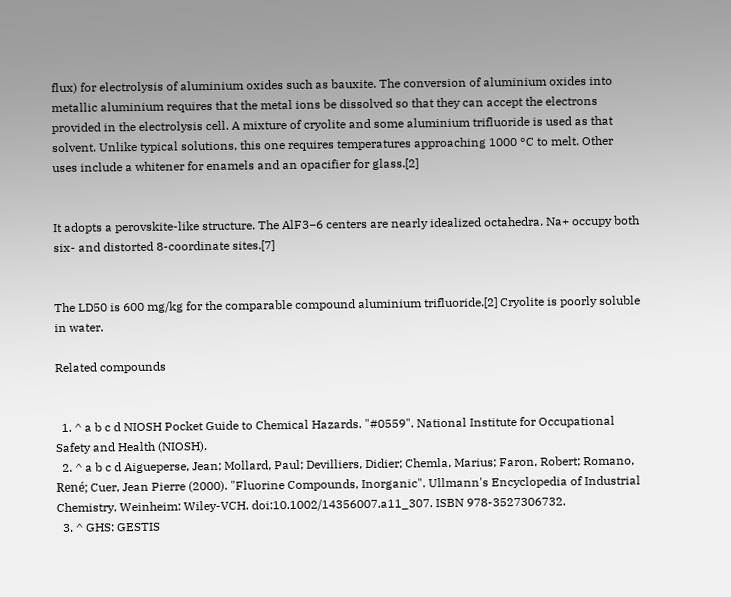flux) for electrolysis of aluminium oxides such as bauxite. The conversion of aluminium oxides into metallic aluminium requires that the metal ions be dissolved so that they can accept the electrons provided in the electrolysis cell. A mixture of cryolite and some aluminium trifluoride is used as that solvent. Unlike typical solutions, this one requires temperatures approaching 1000 °C to melt. Other uses include a whitener for enamels and an opacifier for glass.[2]


It adopts a perovskite-like structure. The AlF3−6 centers are nearly idealized octahedra. Na+ occupy both six- and distorted 8-coordinate sites.[7]


The LD50 is 600 mg/kg for the comparable compound aluminium trifluoride.[2] Cryolite is poorly soluble in water.

Related compounds


  1. ^ a b c d NIOSH Pocket Guide to Chemical Hazards. "#0559". National Institute for Occupational Safety and Health (NIOSH).
  2. ^ a b c d Aigueperse, Jean; Mollard, Paul; Devilliers, Didier; Chemla, Marius; Faron, Robert; Romano, René; Cuer, Jean Pierre (2000). "Fluorine Compounds, Inorganic". Ullmann's Encyclopedia of Industrial Chemistry. Weinheim: Wiley-VCH. doi:10.1002/14356007.a11_307. ISBN 978-3527306732.
  3. ^ GHS: GESTIS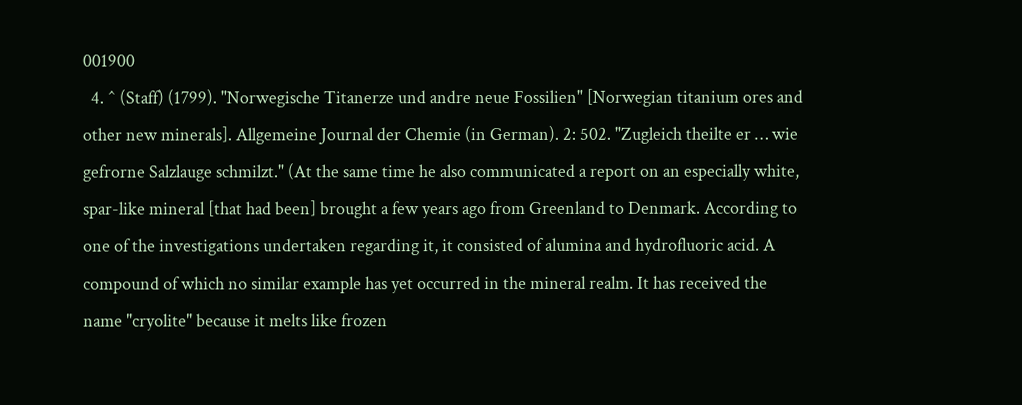001900
  4. ^ (Staff) (1799). "Norwegische Titanerze und andre neue Fossilien" [Norwegian titanium ores and other new minerals]. Allgemeine Journal der Chemie (in German). 2: 502. "Zugleich theilte er … wie gefrorne Salzlauge schmilzt." (At the same time he also communicated a report on an especially white, spar-like mineral [that had been] brought a few years ago from Greenland to Denmark. According to one of the investigations undertaken regarding it, it consisted of alumina and hydrofluoric acid. A compound of which no similar example has yet occurred in the mineral realm. It has received the name "cryolite" because it melts like frozen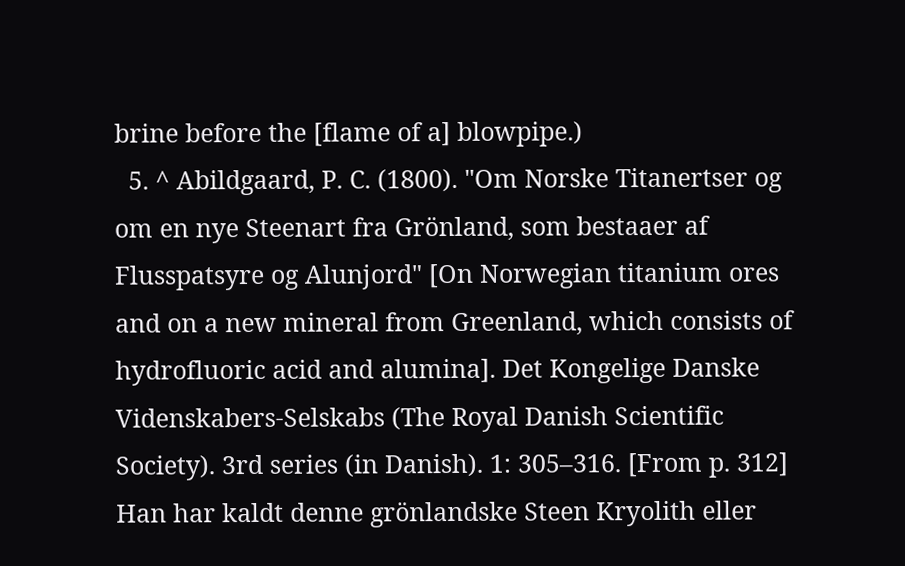brine before the [flame of a] blowpipe.)
  5. ^ Abildgaard, P. C. (1800). "Om Norske Titanertser og om en nye Steenart fra Grönland, som bestaaer af Flusspatsyre og Alunjord" [On Norwegian titanium ores and on a new mineral from Greenland, which consists of hydrofluoric acid and alumina]. Det Kongelige Danske Videnskabers-Selskabs (The Royal Danish Scientific Society). 3rd series (in Danish). 1: 305–316. [From p. 312] Han har kaldt denne grönlandske Steen Kryolith eller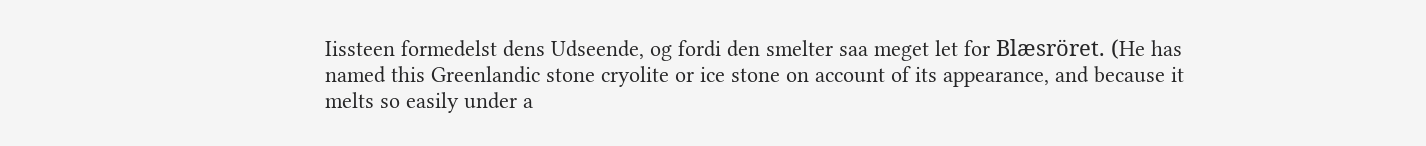Iissteen formedelst dens Udseende, og fordi den smelter saa meget let for Blæsröret. (He has named this Greenlandic stone cryolite or ice stone on account of its appearance, and because it melts so easily under a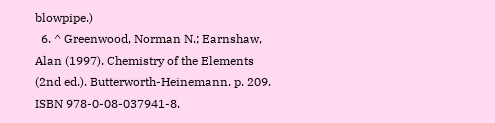blowpipe.)
  6. ^ Greenwood, Norman N.; Earnshaw, Alan (1997). Chemistry of the Elements (2nd ed.). Butterworth-Heinemann. p. 209. ISBN 978-0-08-037941-8.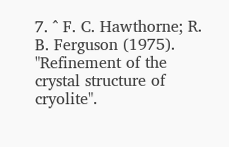7. ^ F. C. Hawthorne; R. B. Ferguson (1975). "Refinement of the crystal structure of cryolite".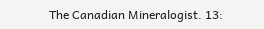The Canadian Mineralogist. 13: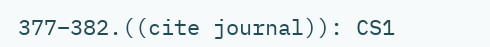377–382.((cite journal)): CS1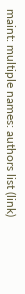maint: multiple names: authors list (link)